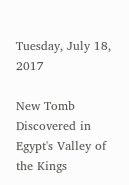Tuesday, July 18, 2017

New Tomb Discovered in Egypt's Valley of the Kings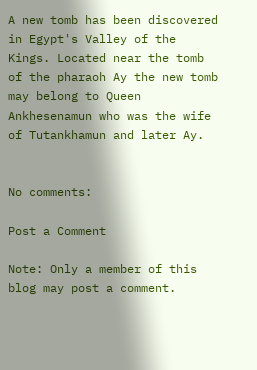A new tomb has been discovered in Egypt's Valley of the Kings. Located near the tomb of the pharaoh Ay the new tomb may belong to Queen Ankhesenamun who was the wife of Tutankhamun and later Ay.


No comments:

Post a Comment

Note: Only a member of this blog may post a comment.